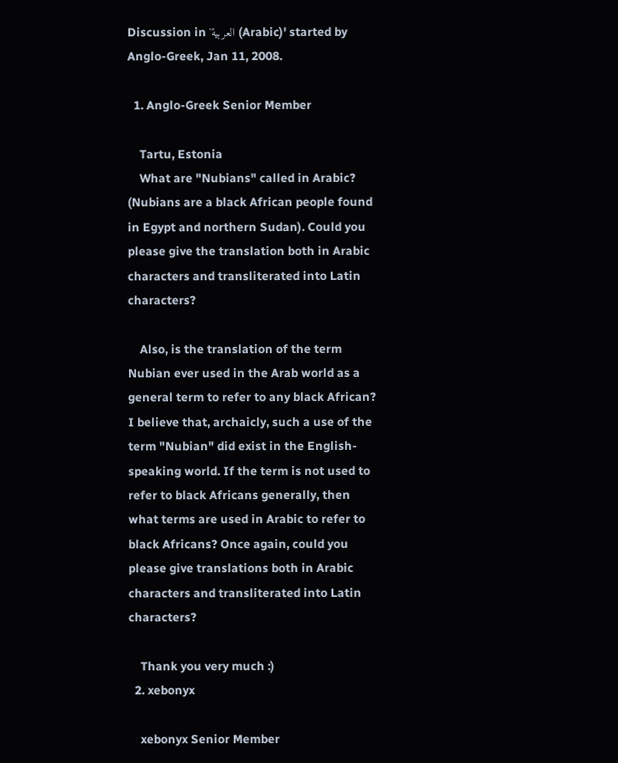Discussion in 'العربية (Arabic)' started by Anglo-Greek, Jan 11, 2008.

  1. Anglo-Greek Senior Member

    Tartu, Estonia
    What are "Nubians" called in Arabic? (Nubians are a black African people found in Egypt and northern Sudan). Could you please give the translation both in Arabic characters and transliterated into Latin characters?

    Also, is the translation of the term Nubian ever used in the Arab world as a general term to refer to any black African? I believe that, archaicly, such a use of the term "Nubian" did exist in the English-speaking world. If the term is not used to refer to black Africans generally, then what terms are used in Arabic to refer to black Africans? Once again, could you please give translations both in Arabic characters and transliterated into Latin characters?

    Thank you very much :)
  2. xebonyx

    xebonyx Senior Member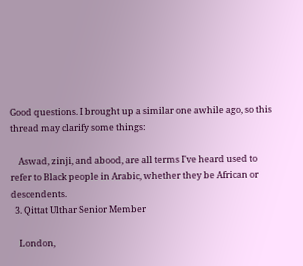Good questions. I brought up a similar one awhile ago, so this thread may clarify some things:

    Aswad, zinji, and abood, are all terms I've heard used to refer to Black people in Arabic, whether they be African or descendents.
  3. Qittat Ulthar Senior Member

    London,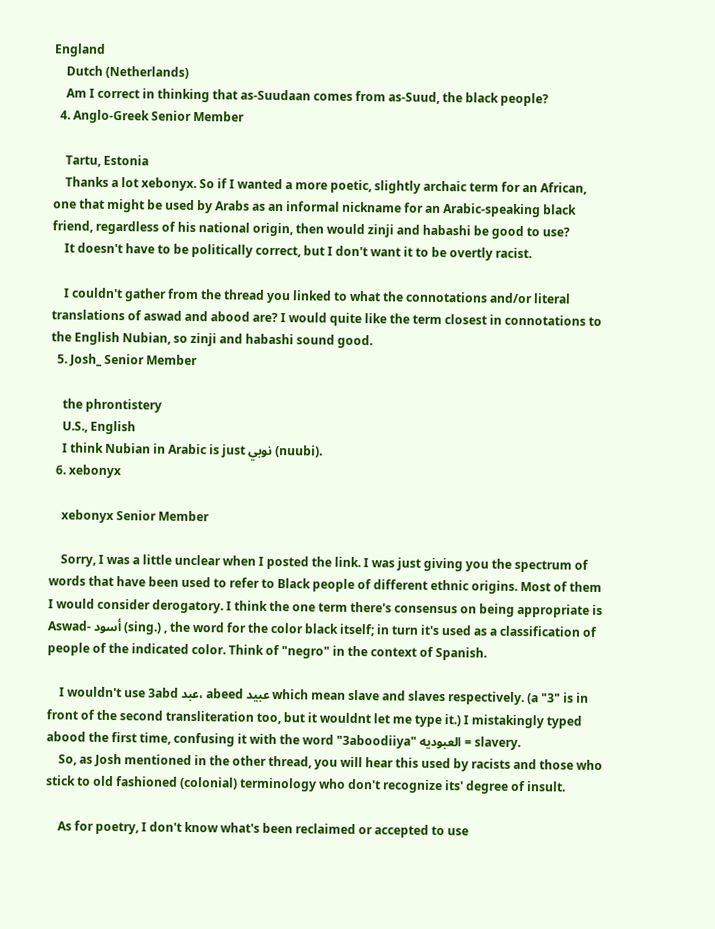England
    Dutch (Netherlands)
    Am I correct in thinking that as-Suudaan comes from as-Suud, the black people?
  4. Anglo-Greek Senior Member

    Tartu, Estonia
    Thanks a lot xebonyx. So if I wanted a more poetic, slightly archaic term for an African, one that might be used by Arabs as an informal nickname for an Arabic-speaking black friend, regardless of his national origin, then would zinji and habashi be good to use?
    It doesn't have to be politically correct, but I don't want it to be overtly racist.

    I couldn't gather from the thread you linked to what the connotations and/or literal translations of aswad and abood are? I would quite like the term closest in connotations to the English Nubian, so zinji and habashi sound good.
  5. Josh_ Senior Member

    the phrontistery
    U.S., English
    I think Nubian in Arabic is just نوبي (nuubi).
  6. xebonyx

    xebonyx Senior Member

    Sorry, I was a little unclear when I posted the link. I was just giving you the spectrum of words that have been used to refer to Black people of different ethnic origins. Most of them I would consider derogatory. I think the one term there's consensus on being appropriate is Aswad- أسود (sing.) , the word for the color black itself; in turn it's used as a classification of people of the indicated color. Think of "negro" in the context of Spanish.

    I wouldn't use 3abd عبد، abeed عبيد which mean slave and slaves respectively. (a "3" is in front of the second transliteration too, but it wouldnt let me type it.) I mistakingly typed abood the first time, confusing it with the word "3aboodiiya" العبوديه = slavery.
    So, as Josh mentioned in the other thread, you will hear this used by racists and those who stick to old fashioned (colonial) terminology who don't recognize its' degree of insult.

    As for poetry, I don't know what's been reclaimed or accepted to use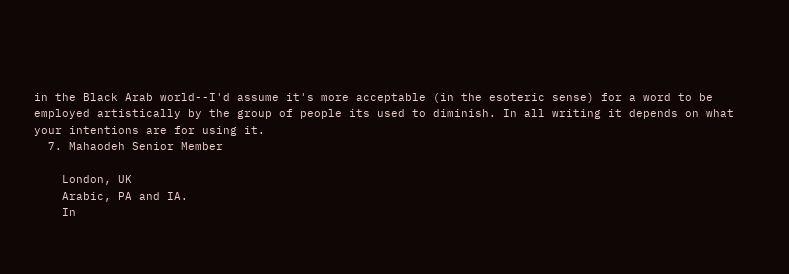in the Black Arab world--I'd assume it's more acceptable (in the esoteric sense) for a word to be employed artistically by the group of people its used to diminish. In all writing it depends on what your intentions are for using it.
  7. Mahaodeh Senior Member

    London, UK
    Arabic, PA and IA.
    In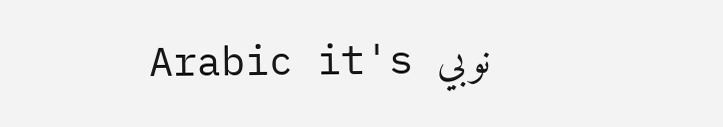Arabic it's نوبي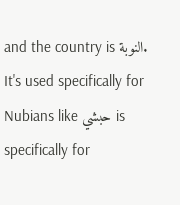and the country is النوبة. It's used specifically for Nubians like حبشي is specifically for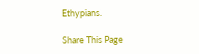Ethypians.

Share This Page